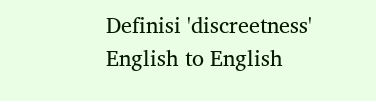Definisi 'discreetness'
English to English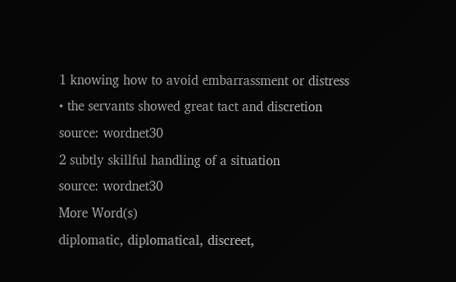1 knowing how to avoid embarrassment or distress
• the servants showed great tact and discretion
source: wordnet30
2 subtly skillful handling of a situation
source: wordnet30
More Word(s)
diplomatic, diplomatical, discreet,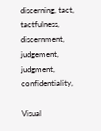discerning, tact, tactfulness, discernment, judgement, judgment, confidentiality,

Visual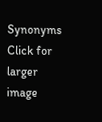Synonyms
Click for larger image